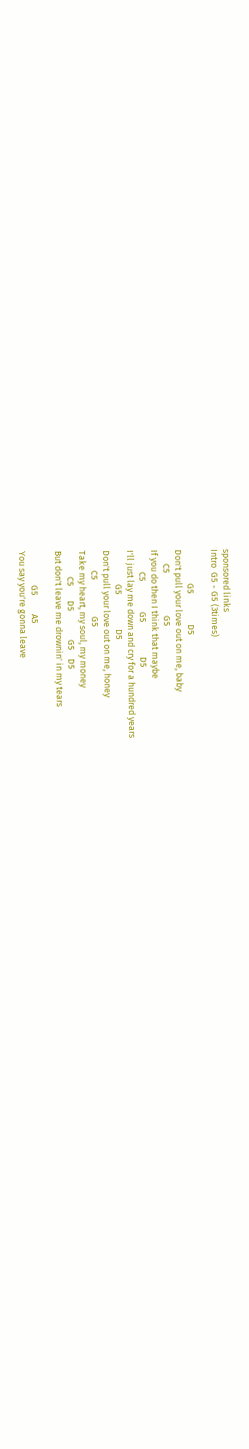sponsored links
Intro  G5 - G5 (3times)

                 G5               D5
Don't pull your love out on me, baby
       C5                     G5
If you do then I think that maybe
           C5               G5                 D5
I'll just lay me down and cry for a hundred years
                 G5                 D5
Don't pull your love out on me, honey
          C5                  G5
Take my heart, my soul, my money
             C5       D5              G5    D5
But don't leave me drownin' in my tears

                 G5         A5
You say you're gonna leave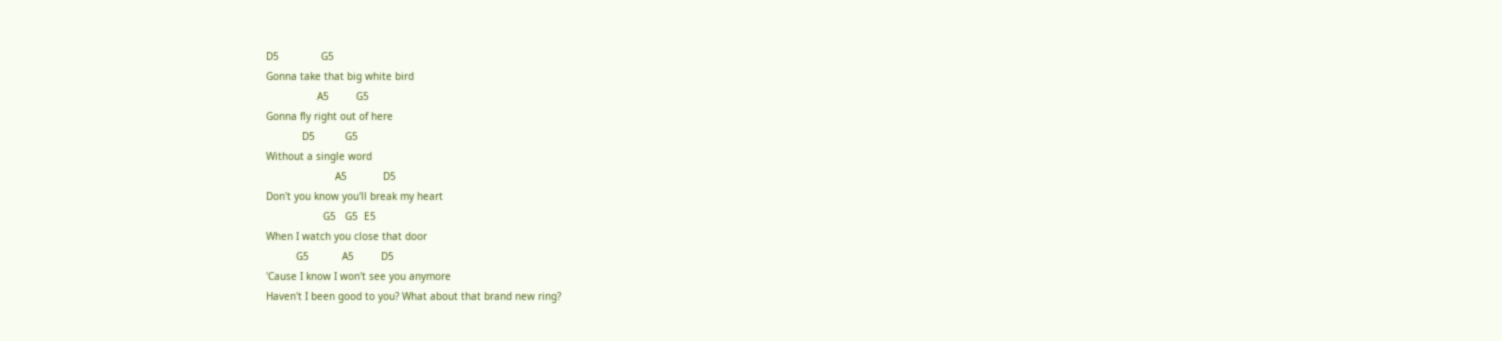D5              G5
Gonna take that big white bird
                 A5         G5
Gonna fly right out of here
            D5          G5
Without a single word
                       A5            D5
Don't you know you'll break my heart
                   G5   G5  E5
When I watch you close that door
          G5           A5         D5
'Cause I know I won't see you anymore
Haven't I been good to you? What about that brand new ring?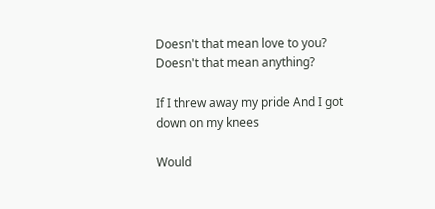Doesn't that mean love to you? Doesn't that mean anything?

If I threw away my pride And I got down on my knees

Would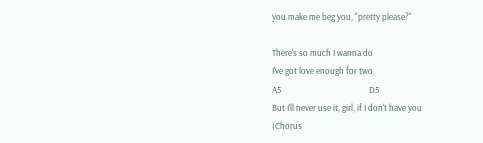you make me beg you, "pretty please?"

There's so much I wanna do
I've got love enough for two
A5                                            D5
But I'll never use it, girl, if I don't have you
(Chorus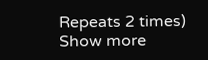Repeats 2 times)
Show more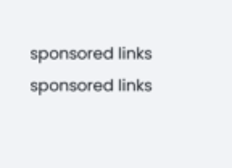sponsored links
sponsored links